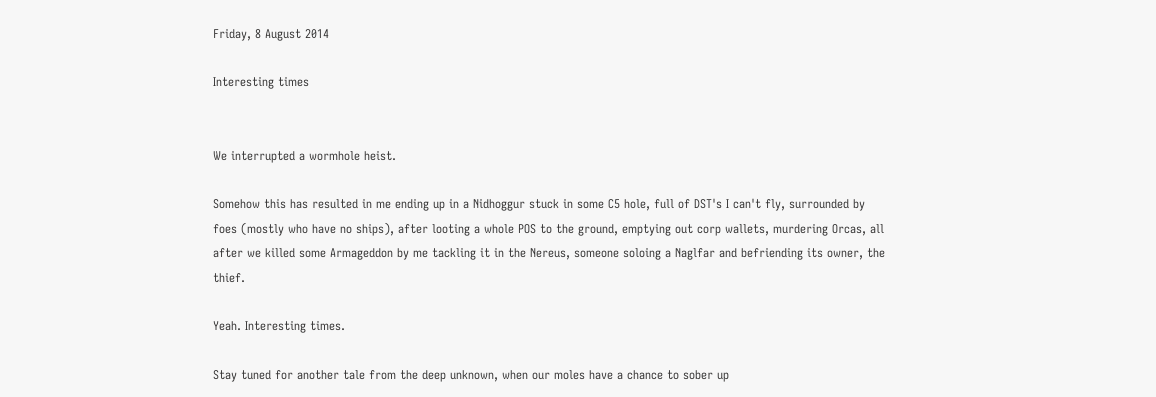Friday, 8 August 2014

Interesting times


We interrupted a wormhole heist.

Somehow this has resulted in me ending up in a Nidhoggur stuck in some C5 hole, full of DST's I can't fly, surrounded by foes (mostly who have no ships), after looting a whole POS to the ground, emptying out corp wallets, murdering Orcas, all after we killed some Armageddon by me tackling it in the Nereus, someone soloing a Naglfar and befriending its owner, the thief.

Yeah. Interesting times.

Stay tuned for another tale from the deep unknown, when our moles have a chance to sober up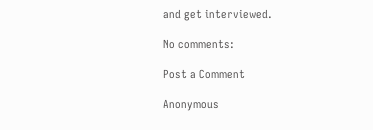and get interviewed.

No comments:

Post a Comment

Anonymous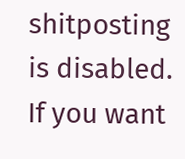shitposting is disabled. If you want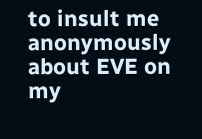to insult me anonymously about EVE on my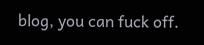blog, you can fuck off.